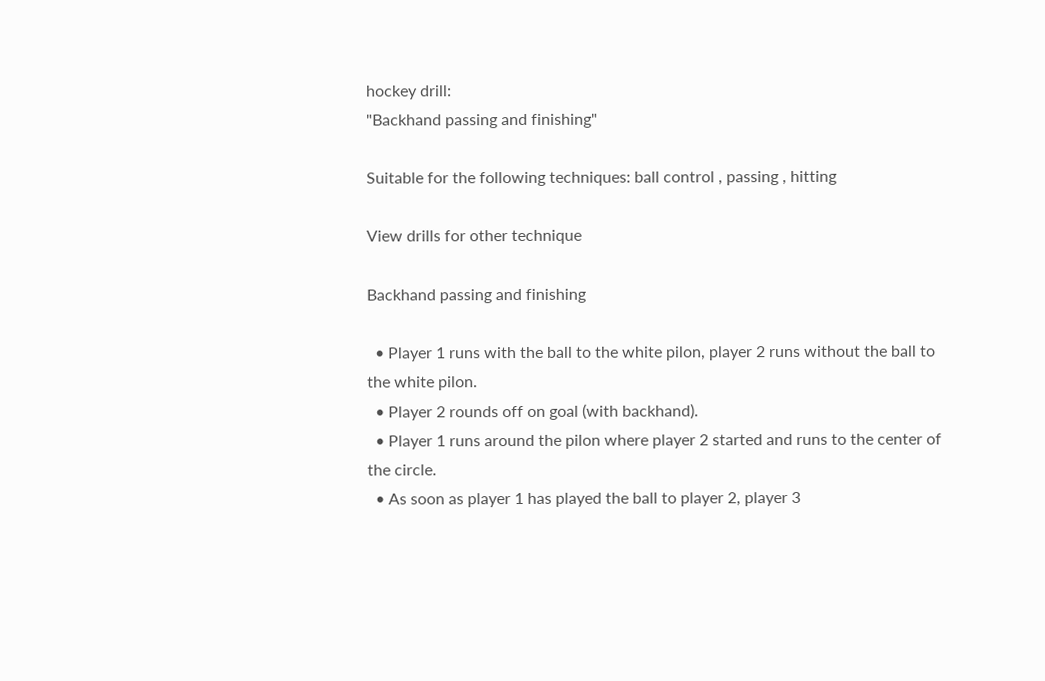hockey drill:
"Backhand passing and finishing"

Suitable for the following techniques: ball control , passing , hitting

View drills for other technique

Backhand passing and finishing

  • Player 1 runs with the ball to the white pilon, player 2 runs without the ball to the white pilon.
  • Player 2 rounds off on goal (with backhand).
  • Player 1 runs around the pilon where player 2 started and runs to the center of the circle.
  • As soon as player 1 has played the ball to player 2, player 3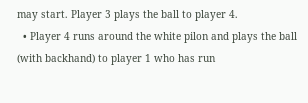may start. Player 3 plays the ball to player 4.
  • Player 4 runs around the white pilon and plays the ball (with backhand) to player 1 who has run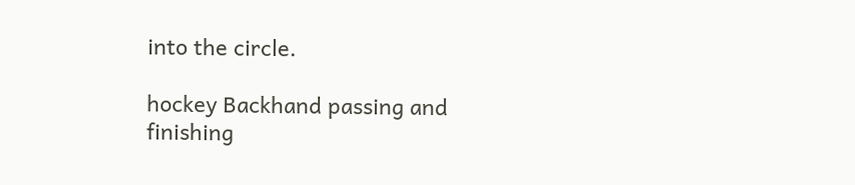into the circle.

hockey Backhand passing and finishing